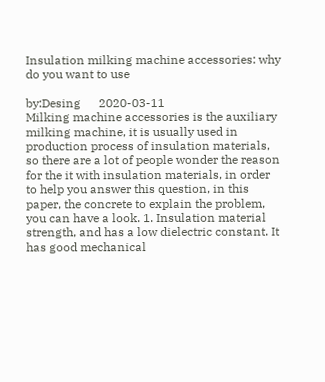Insulation milking machine accessories: why do you want to use

by:Desing      2020-03-11
Milking machine accessories is the auxiliary milking machine, it is usually used in production process of insulation materials, so there are a lot of people wonder the reason for the it with insulation materials, in order to help you answer this question, in this paper, the concrete to explain the problem, you can have a look. 1. Insulation material strength, and has a low dielectric constant. It has good mechanical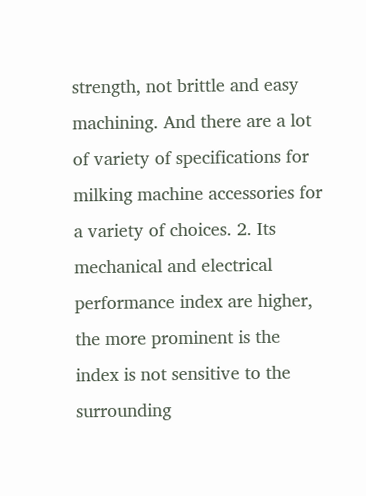strength, not brittle and easy machining. And there are a lot of variety of specifications for milking machine accessories for a variety of choices. 2. Its mechanical and electrical performance index are higher, the more prominent is the index is not sensitive to the surrounding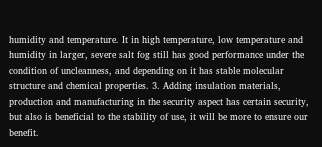humidity and temperature. It in high temperature, low temperature and humidity in larger, severe salt fog still has good performance under the condition of uncleanness, and depending on it has stable molecular structure and chemical properties. 3. Adding insulation materials, production and manufacturing in the security aspect has certain security, but also is beneficial to the stability of use, it will be more to ensure our benefit.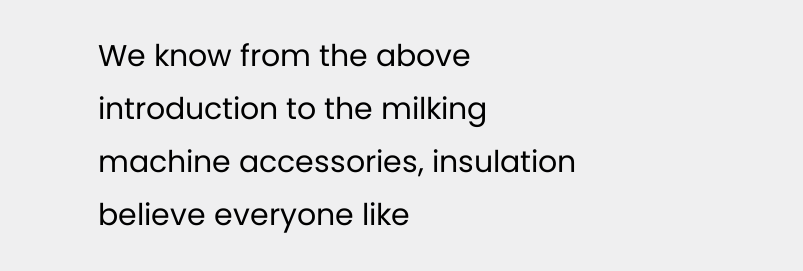We know from the above introduction to the milking machine accessories, insulation believe everyone like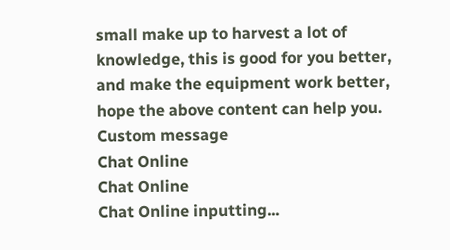small make up to harvest a lot of knowledge, this is good for you better, and make the equipment work better, hope the above content can help you.
Custom message
Chat Online
Chat Online
Chat Online inputting...